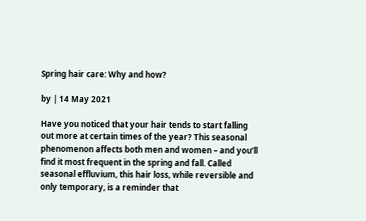Spring hair care: Why and how?

by | 14 May 2021

Have you noticed that your hair tends to start falling out more at certain times of the year? This seasonal phenomenon affects both men and women – and you’ll find it most frequent in the spring and fall. Called seasonal effluvium, this hair loss, while reversible and only temporary, is a reminder that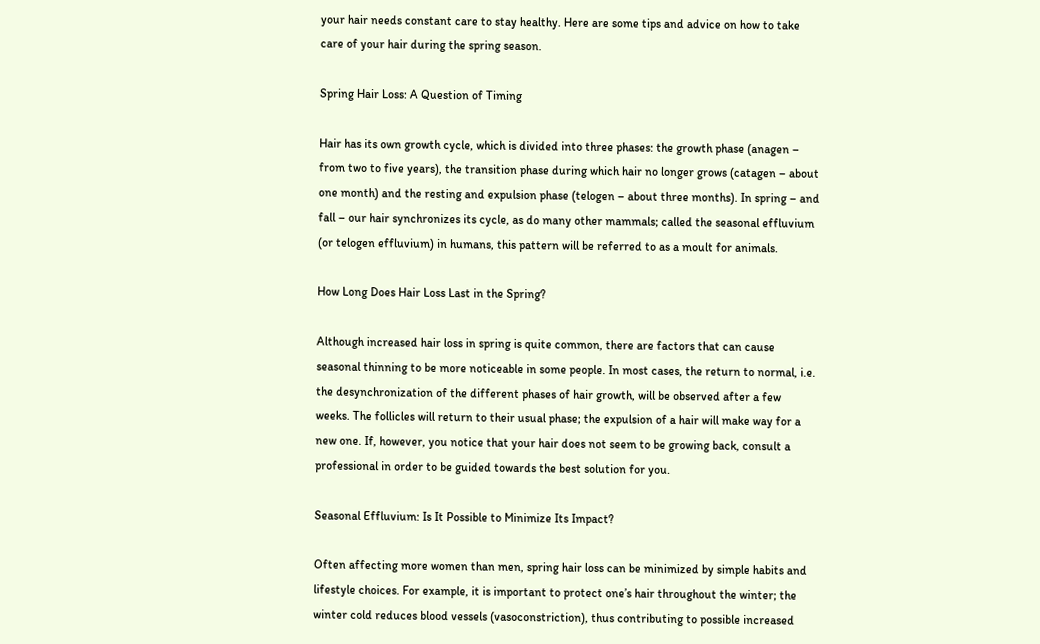your hair needs constant care to stay healthy. Here are some tips and advice on how to take care of your hair during the spring season.

Spring Hair Loss: A Question of Timing

Hair has its own growth cycle, which is divided into three phases: the growth phase (anagen – from two to five years), the transition phase during which hair no longer grows (catagen – about one month) and the resting and expulsion phase (telogen – about three months). In spring – and fall – our hair synchronizes its cycle, as do many other mammals; called the seasonal effluvium (or telogen effluvium) in humans, this pattern will be referred to as a moult for animals.

How Long Does Hair Loss Last in the Spring?

Although increased hair loss in spring is quite common, there are factors that can cause seasonal thinning to be more noticeable in some people. In most cases, the return to normal, i.e. the desynchronization of the different phases of hair growth, will be observed after a few weeks. The follicles will return to their usual phase; the expulsion of a hair will make way for a new one. If, however, you notice that your hair does not seem to be growing back, consult a professional in order to be guided towards the best solution for you.

Seasonal Effluvium: Is It Possible to Minimize Its Impact?

Often affecting more women than men, spring hair loss can be minimized by simple habits and lifestyle choices. For example, it is important to protect one’s hair throughout the winter; the winter cold reduces blood vessels (vasoconstriction), thus contributing to possible increased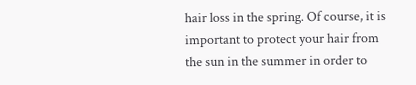hair loss in the spring. Of course, it is important to protect your hair from the sun in the summer in order to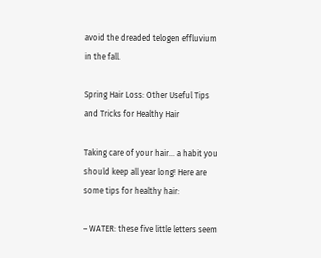avoid the dreaded telogen effluvium in the fall.

Spring Hair Loss: Other Useful Tips and Tricks for Healthy Hair

Taking care of your hair… a habit you should keep all year long! Here are some tips for healthy hair:

– WATER: these five little letters seem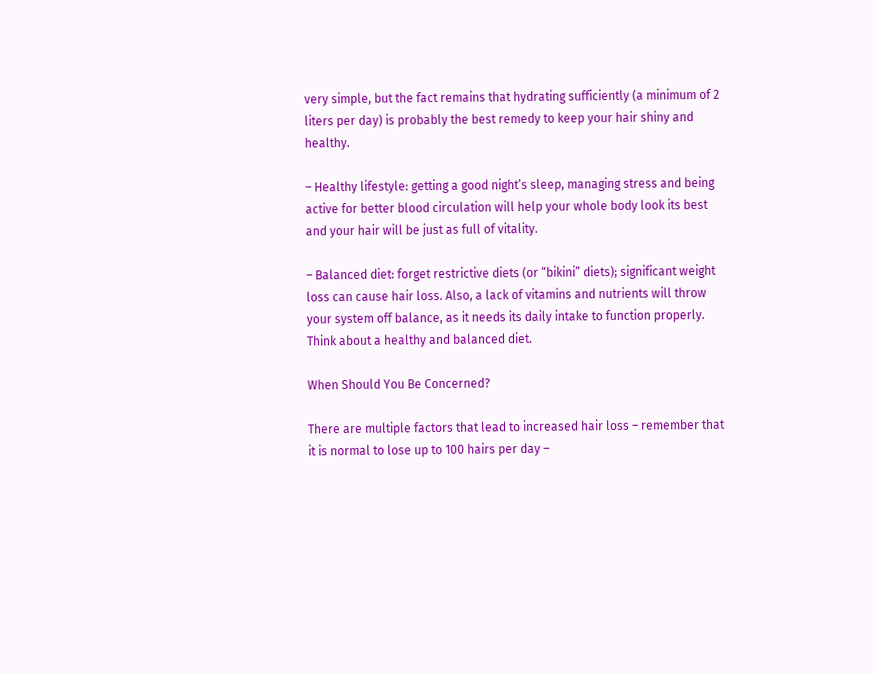very simple, but the fact remains that hydrating sufficiently (a minimum of 2 liters per day) is probably the best remedy to keep your hair shiny and healthy.

– Healthy lifestyle: getting a good night’s sleep, managing stress and being active for better blood circulation will help your whole body look its best and your hair will be just as full of vitality.

– Balanced diet: forget restrictive diets (or “bikini” diets); significant weight loss can cause hair loss. Also, a lack of vitamins and nutrients will throw your system off balance, as it needs its daily intake to function properly. Think about a healthy and balanced diet.

When Should You Be Concerned?

There are multiple factors that lead to increased hair loss – remember that it is normal to lose up to 100 hairs per day –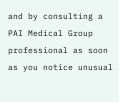and by consulting a PAI Medical Group professional as soon as you notice unusual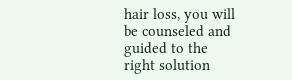hair loss, you will be counseled and guided to the right solution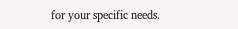for your specific needs.